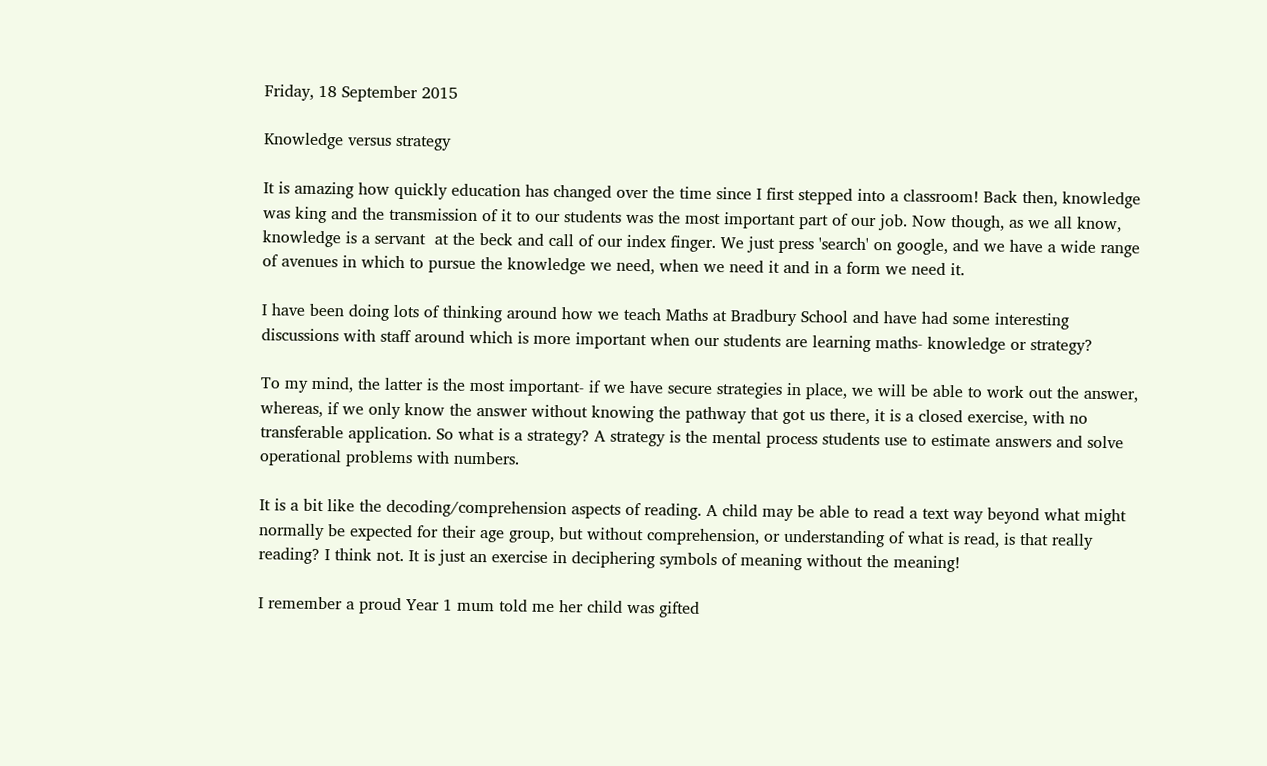Friday, 18 September 2015

Knowledge versus strategy

It is amazing how quickly education has changed over the time since I first stepped into a classroom! Back then, knowledge was king and the transmission of it to our students was the most important part of our job. Now though, as we all know, knowledge is a servant  at the beck and call of our index finger. We just press 'search' on google, and we have a wide range of avenues in which to pursue the knowledge we need, when we need it and in a form we need it.

I have been doing lots of thinking around how we teach Maths at Bradbury School and have had some interesting discussions with staff around which is more important when our students are learning maths- knowledge or strategy?

To my mind, the latter is the most important- if we have secure strategies in place, we will be able to work out the answer, whereas, if we only know the answer without knowing the pathway that got us there, it is a closed exercise, with no transferable application. So what is a strategy? A strategy is the mental process students use to estimate answers and solve operational problems with numbers.

It is a bit like the decoding/comprehension aspects of reading. A child may be able to read a text way beyond what might normally be expected for their age group, but without comprehension, or understanding of what is read, is that really reading? I think not. It is just an exercise in deciphering symbols of meaning without the meaning!

I remember a proud Year 1 mum told me her child was gifted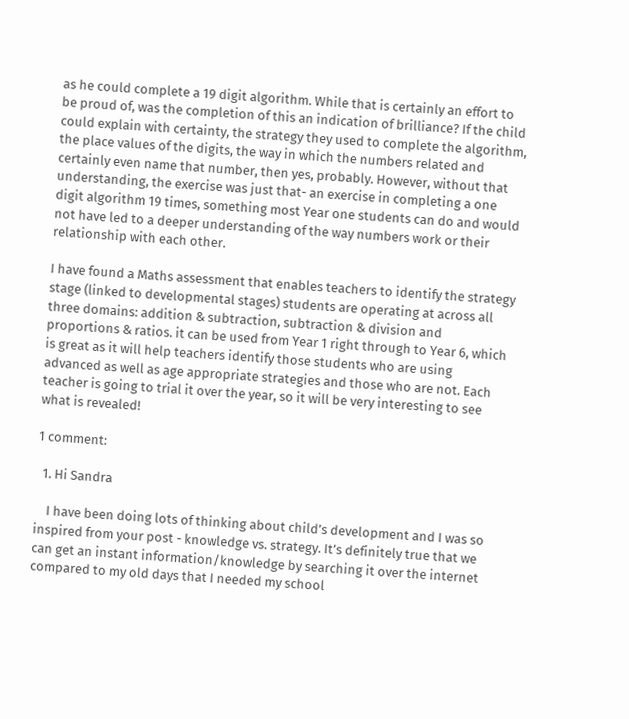as he could complete a 19 digit algorithm. While that is certainly an effort to be proud of, was the completion of this an indication of brilliance? If the child could explain with certainty, the strategy they used to complete the algorithm, the place values of the digits, the way in which the numbers related and certainly even name that number, then yes, probably. However, without that understanding, the exercise was just that- an exercise in completing a one digit algorithm 19 times, something most Year one students can do and would not have led to a deeper understanding of the way numbers work or their relationship with each other.

I have found a Maths assessment that enables teachers to identify the strategy stage (linked to developmental stages) students are operating at across all three domains: addition & subtraction, subtraction & division and proportions & ratios. it can be used from Year 1 right through to Year 6, which is great as it will help teachers identify those students who are using advanced as well as age appropriate strategies and those who are not. Each teacher is going to trial it over the year, so it will be very interesting to see what is revealed!

1 comment:

  1. Hi Sandra

    I have been doing lots of thinking about child’s development and I was so inspired from your post - knowledge vs. strategy. It’s definitely true that we can get an instant information/knowledge by searching it over the internet compared to my old days that I needed my school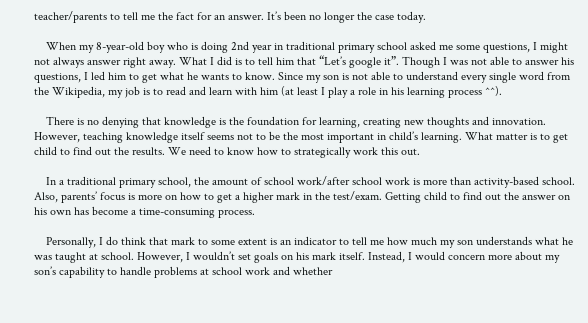teacher/parents to tell me the fact for an answer. It’s been no longer the case today.

    When my 8-year-old boy who is doing 2nd year in traditional primary school asked me some questions, I might not always answer right away. What I did is to tell him that “Let’s google it”. Though I was not able to answer his questions, I led him to get what he wants to know. Since my son is not able to understand every single word from the Wikipedia, my job is to read and learn with him (at least I play a role in his learning process ^^).

    There is no denying that knowledge is the foundation for learning, creating new thoughts and innovation. However, teaching knowledge itself seems not to be the most important in child’s learning. What matter is to get child to find out the results. We need to know how to strategically work this out.

    In a traditional primary school, the amount of school work/after school work is more than activity-based school. Also, parents’ focus is more on how to get a higher mark in the test/exam. Getting child to find out the answer on his own has become a time-consuming process.

    Personally, I do think that mark to some extent is an indicator to tell me how much my son understands what he was taught at school. However, I wouldn’t set goals on his mark itself. Instead, I would concern more about my son’s capability to handle problems at school work and whether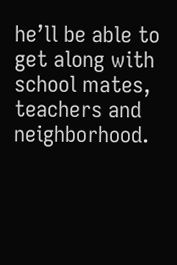he’ll be able to get along with school mates, teachers and neighborhood.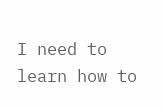I need to learn how to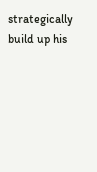strategically build up his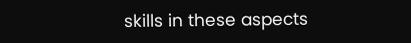skills in these aspects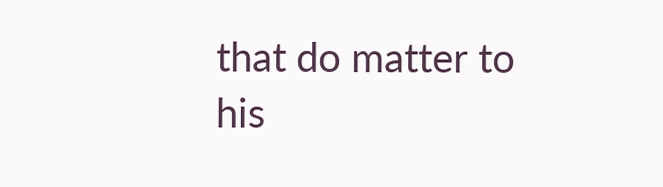that do matter to his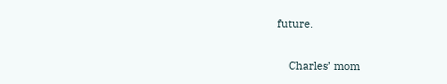future.


    Charles’ mom